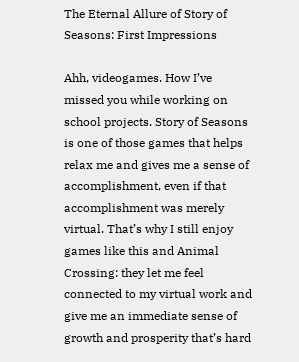The Eternal Allure of Story of Seasons: First Impressions

Ahh, videogames. How I’ve missed you while working on school projects. Story of Seasons is one of those games that helps relax me and gives me a sense of accomplishment, even if that accomplishment was merely virtual. That’s why I still enjoy games like this and Animal Crossing: they let me feel connected to my virtual work and give me an immediate sense of growth and prosperity that’s hard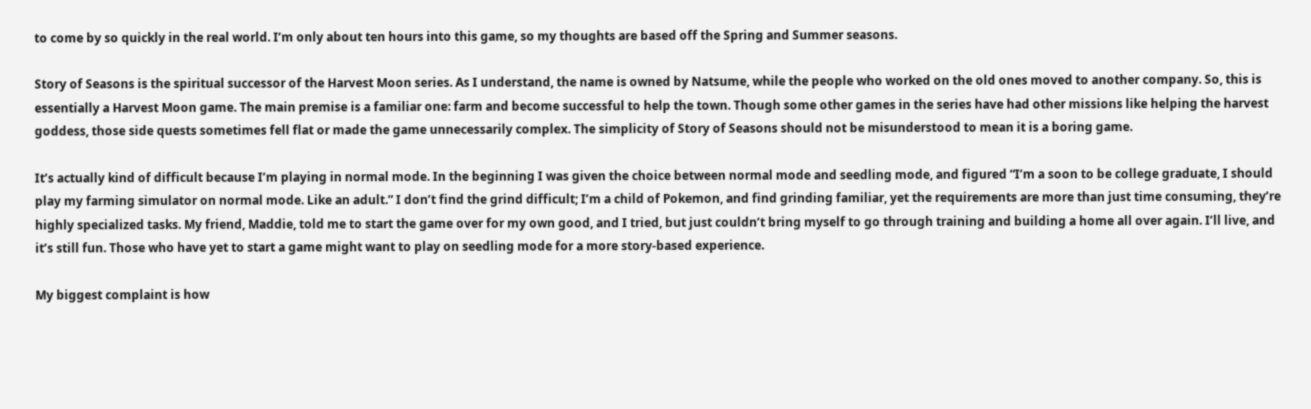to come by so quickly in the real world. I’m only about ten hours into this game, so my thoughts are based off the Spring and Summer seasons.

Story of Seasons is the spiritual successor of the Harvest Moon series. As I understand, the name is owned by Natsume, while the people who worked on the old ones moved to another company. So, this is essentially a Harvest Moon game. The main premise is a familiar one: farm and become successful to help the town. Though some other games in the series have had other missions like helping the harvest goddess, those side quests sometimes fell flat or made the game unnecessarily complex. The simplicity of Story of Seasons should not be misunderstood to mean it is a boring game.

It’s actually kind of difficult because I’m playing in normal mode. In the beginning I was given the choice between normal mode and seedling mode, and figured “I’m a soon to be college graduate, I should play my farming simulator on normal mode. Like an adult.” I don’t find the grind difficult; I’m a child of Pokemon, and find grinding familiar, yet the requirements are more than just time consuming, they’re highly specialized tasks. My friend, Maddie, told me to start the game over for my own good, and I tried, but just couldn’t bring myself to go through training and building a home all over again. I’ll live, and it’s still fun. Those who have yet to start a game might want to play on seedling mode for a more story-based experience.

My biggest complaint is how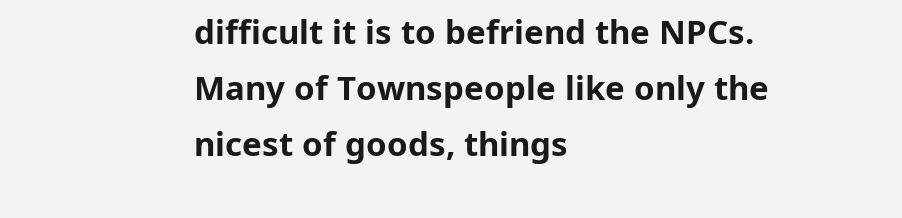difficult it is to befriend the NPCs. Many of Townspeople like only the nicest of goods, things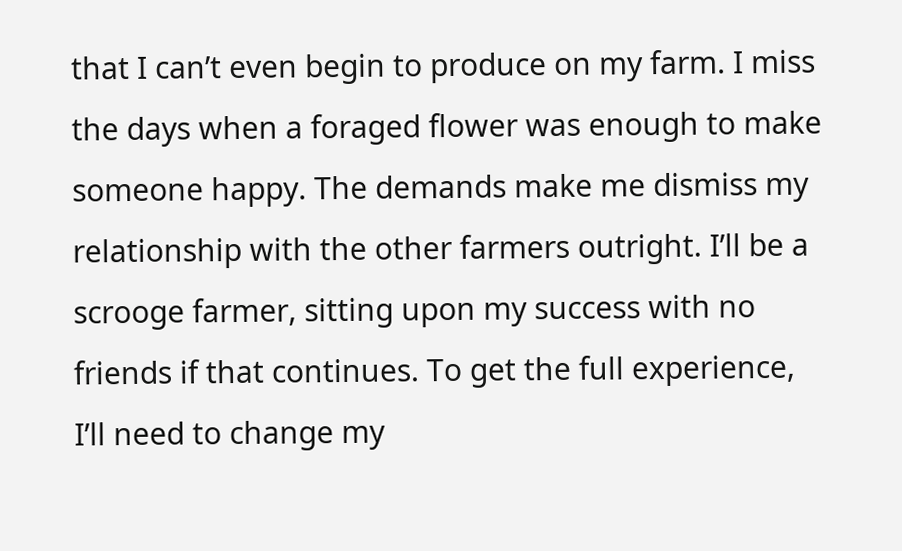that I can’t even begin to produce on my farm. I miss the days when a foraged flower was enough to make someone happy. The demands make me dismiss my relationship with the other farmers outright. I’ll be a scrooge farmer, sitting upon my success with no friends if that continues. To get the full experience, I’ll need to change my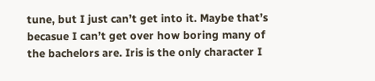tune, but I just can’t get into it. Maybe that’s becasue I can’t get over how boring many of the bachelors are. Iris is the only character I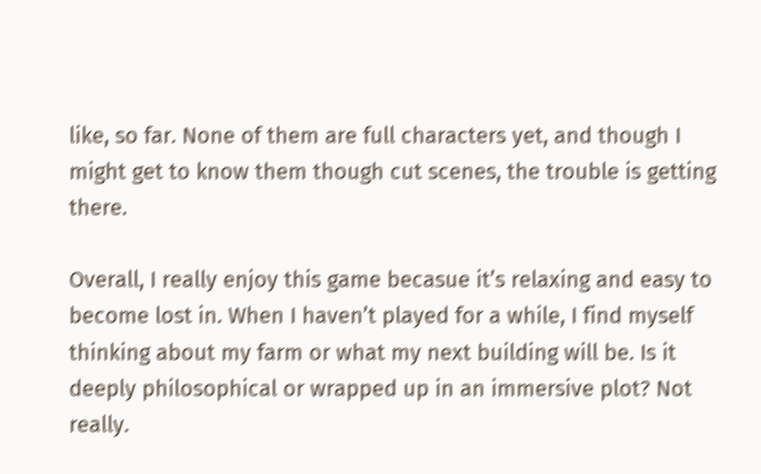like, so far. None of them are full characters yet, and though I might get to know them though cut scenes, the trouble is getting there.

Overall, I really enjoy this game becasue it’s relaxing and easy to become lost in. When I haven’t played for a while, I find myself thinking about my farm or what my next building will be. Is it deeply philosophical or wrapped up in an immersive plot? Not really.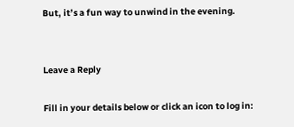But, it’s a fun way to unwind in the evening.


Leave a Reply

Fill in your details below or click an icon to log in: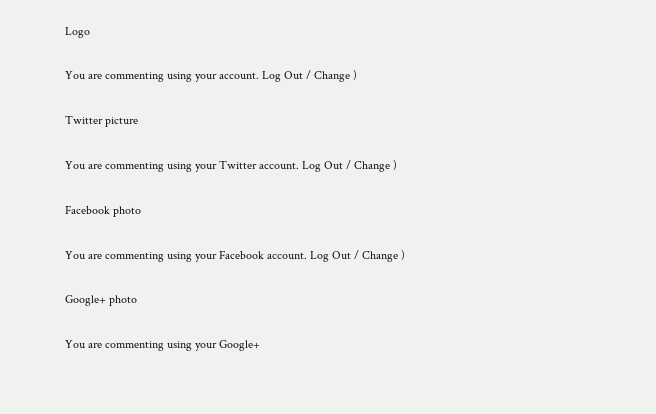Logo

You are commenting using your account. Log Out / Change )

Twitter picture

You are commenting using your Twitter account. Log Out / Change )

Facebook photo

You are commenting using your Facebook account. Log Out / Change )

Google+ photo

You are commenting using your Google+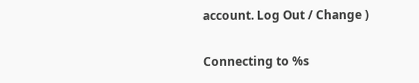account. Log Out / Change )

Connecting to %s